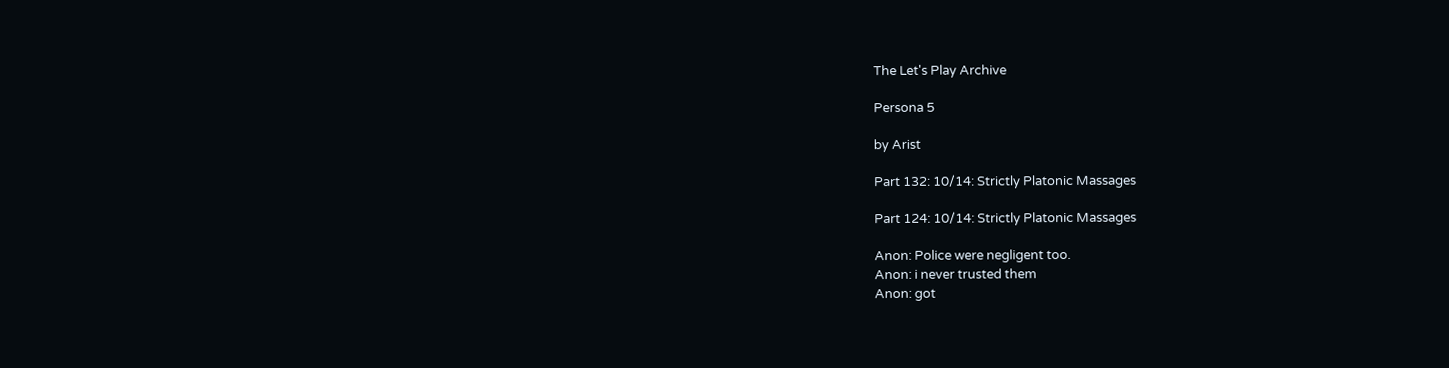The Let's Play Archive

Persona 5

by Arist

Part 132: 10/14: Strictly Platonic Massages

Part 124: 10/14: Strictly Platonic Massages

Anon: Police were negligent too.
Anon: i never trusted them
Anon: got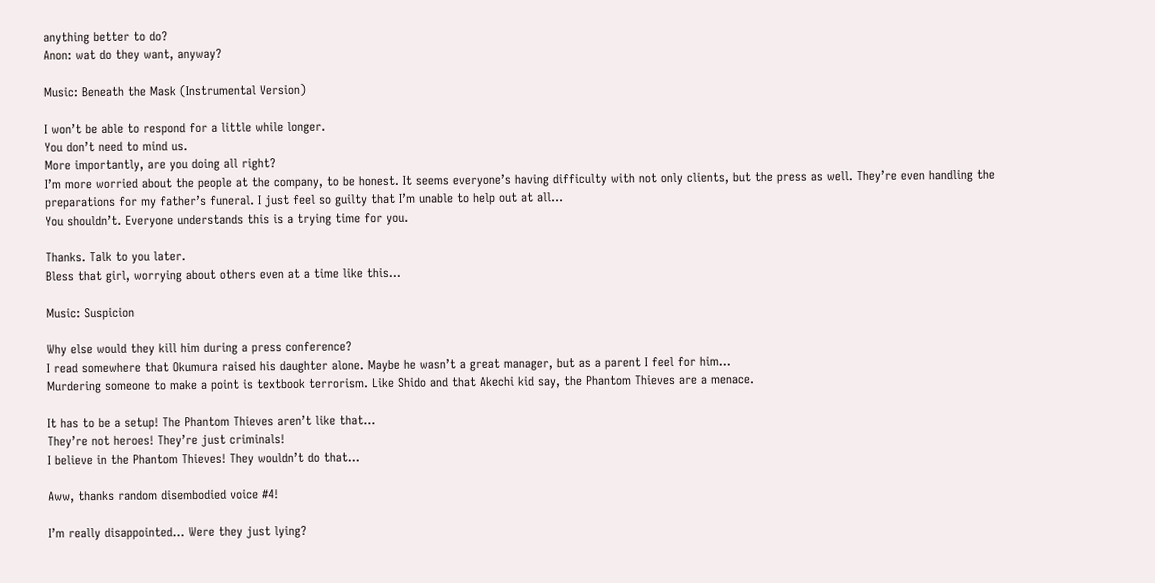anything better to do?
Anon: wat do they want, anyway?

Music: Beneath the Mask (Instrumental Version)

I won’t be able to respond for a little while longer.
You don’t need to mind us.
More importantly, are you doing all right?
I’m more worried about the people at the company, to be honest. It seems everyone’s having difficulty with not only clients, but the press as well. They’re even handling the preparations for my father’s funeral. I just feel so guilty that I’m unable to help out at all…
You shouldn’t. Everyone understands this is a trying time for you.

Thanks. Talk to you later.
Bless that girl, worrying about others even at a time like this…

Music: Suspicion

Why else would they kill him during a press conference?
I read somewhere that Okumura raised his daughter alone. Maybe he wasn’t a great manager, but as a parent I feel for him…
Murdering someone to make a point is textbook terrorism. Like Shido and that Akechi kid say, the Phantom Thieves are a menace.

It has to be a setup! The Phantom Thieves aren’t like that…
They’re not heroes! They’re just criminals!
I believe in the Phantom Thieves! They wouldn’t do that…

Aww, thanks random disembodied voice #4!

I’m really disappointed… Were they just lying?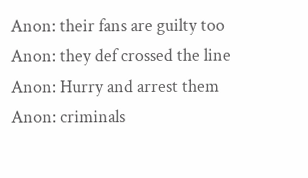Anon: their fans are guilty too
Anon: they def crossed the line
Anon: Hurry and arrest them
Anon: criminals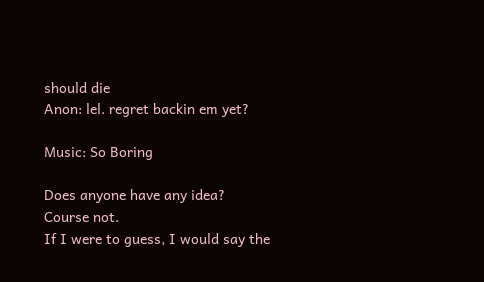should die
Anon: lel. regret backin em yet?

Music: So Boring

Does anyone have any idea?
Course not.
If I were to guess, I would say the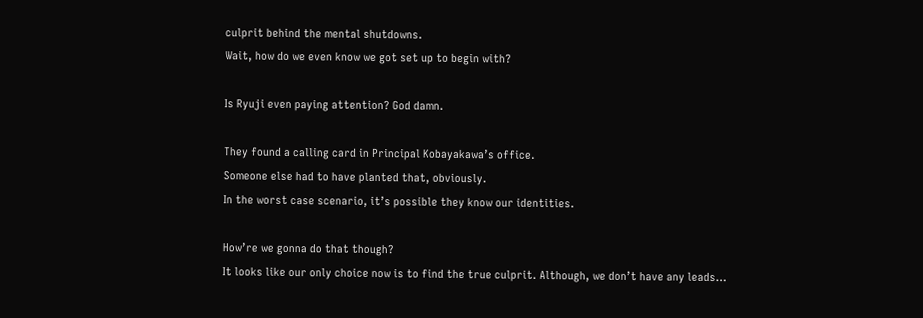culprit behind the mental shutdowns.
Wait, how do we even know we got set up to begin with?

Is Ryuji even paying attention? God damn.

They found a calling card in Principal Kobayakawa’s office.
Someone else had to have planted that, obviously.
In the worst case scenario, it’s possible they know our identities.

How’re we gonna do that though?
It looks like our only choice now is to find the true culprit. Although, we don’t have any leads…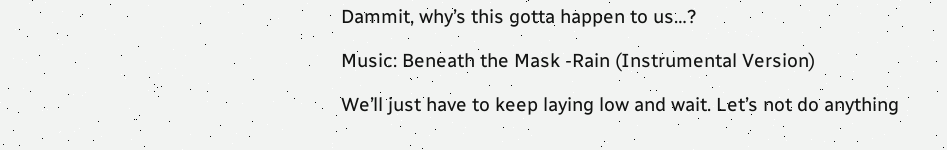Dammit, why’s this gotta happen to us…?

Music: Beneath the Mask -Rain (Instrumental Version)

We’ll just have to keep laying low and wait. Let’s not do anything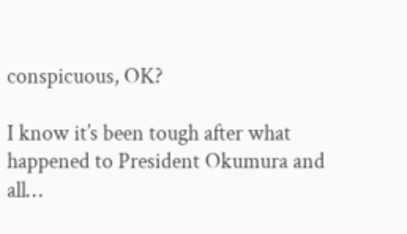conspicuous, OK?

I know it’s been tough after what happened to President Okumura and all…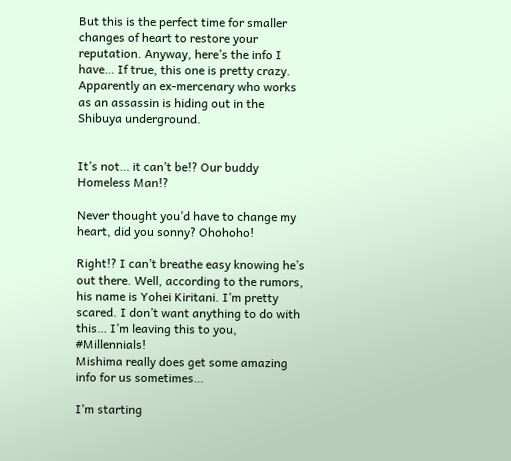But this is the perfect time for smaller changes of heart to restore your reputation. Anyway, here’s the info I have… If true, this one is pretty crazy. Apparently an ex-mercenary who works as an assassin is hiding out in the Shibuya underground.


It’s not… it can’t be!? Our buddy Homeless Man!?

Never thought you’d have to change my heart, did you sonny? Ohohoho!

Right!? I can’t breathe easy knowing he’s out there. Well, according to the rumors, his name is Yohei Kiritani. I’m pretty scared. I don’t want anything to do with this… I’m leaving this to you, #Millennials!
Mishima really does get some amazing info for us sometimes…

I’m starting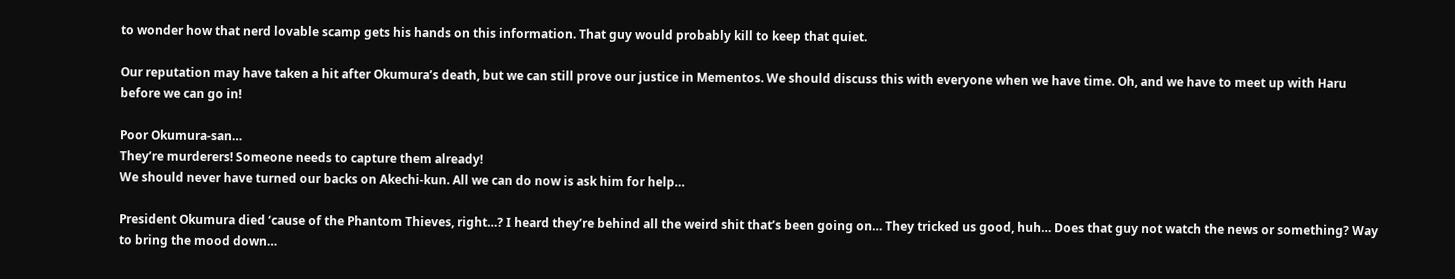to wonder how that nerd lovable scamp gets his hands on this information. That guy would probably kill to keep that quiet.

Our reputation may have taken a hit after Okumura’s death, but we can still prove our justice in Mementos. We should discuss this with everyone when we have time. Oh, and we have to meet up with Haru before we can go in!

Poor Okumura-san…
They’re murderers! Someone needs to capture them already!
We should never have turned our backs on Akechi-kun. All we can do now is ask him for help…

President Okumura died ‘cause of the Phantom Thieves, right…? I heard they’re behind all the weird shit that’s been going on… They tricked us good, huh… Does that guy not watch the news or something? Way to bring the mood down…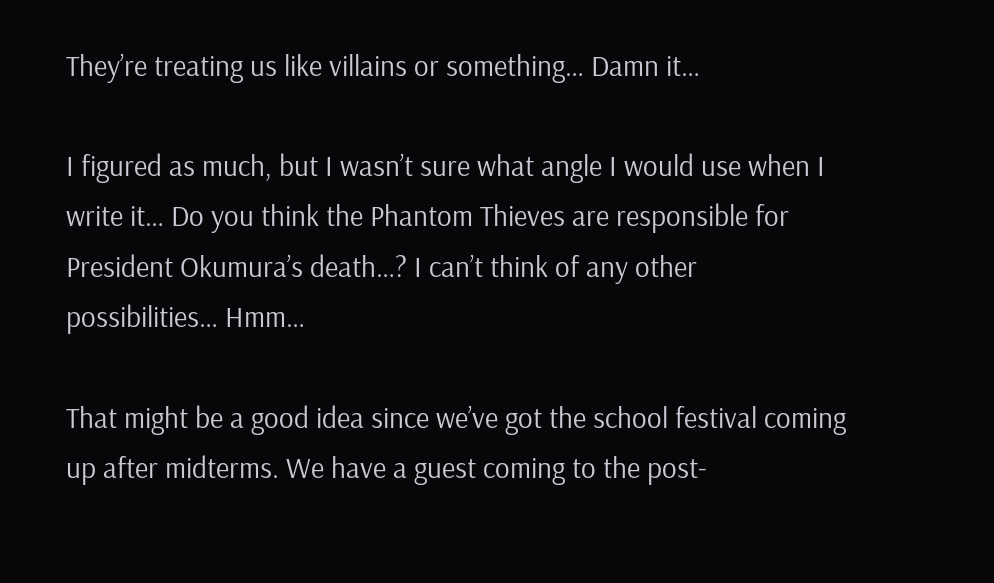They’re treating us like villains or something… Damn it…

I figured as much, but I wasn’t sure what angle I would use when I write it… Do you think the Phantom Thieves are responsible for President Okumura’s death…? I can’t think of any other possibilities… Hmm…

That might be a good idea since we’ve got the school festival coming up after midterms. We have a guest coming to the post-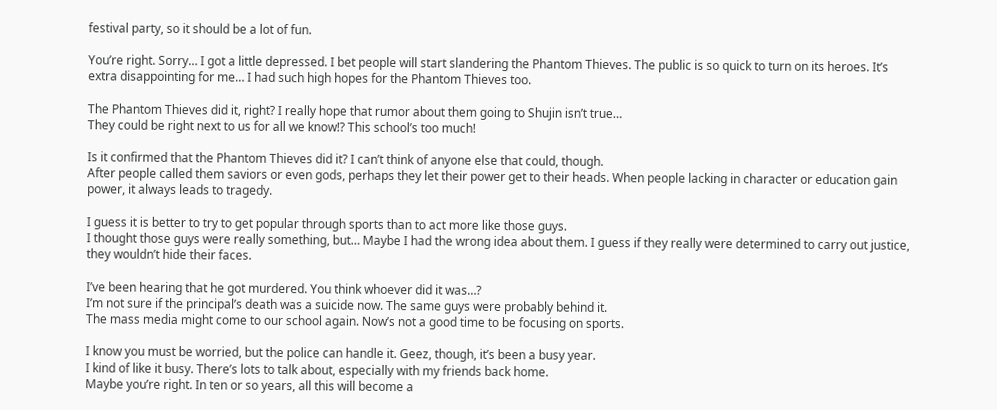festival party, so it should be a lot of fun.

You’re right. Sorry… I got a little depressed. I bet people will start slandering the Phantom Thieves. The public is so quick to turn on its heroes. It’s extra disappointing for me… I had such high hopes for the Phantom Thieves too.

The Phantom Thieves did it, right? I really hope that rumor about them going to Shujin isn’t true…
They could be right next to us for all we know!? This school’s too much!

Is it confirmed that the Phantom Thieves did it? I can’t think of anyone else that could, though.
After people called them saviors or even gods, perhaps they let their power get to their heads. When people lacking in character or education gain power, it always leads to tragedy.

I guess it is better to try to get popular through sports than to act more like those guys.
I thought those guys were really something, but… Maybe I had the wrong idea about them. I guess if they really were determined to carry out justice, they wouldn’t hide their faces.

I’ve been hearing that he got murdered. You think whoever did it was…?
I’m not sure if the principal’s death was a suicide now. The same guys were probably behind it.
The mass media might come to our school again. Now’s not a good time to be focusing on sports.

I know you must be worried, but the police can handle it. Geez, though, it’s been a busy year.
I kind of like it busy. There’s lots to talk about, especially with my friends back home.
Maybe you’re right. In ten or so years, all this will become a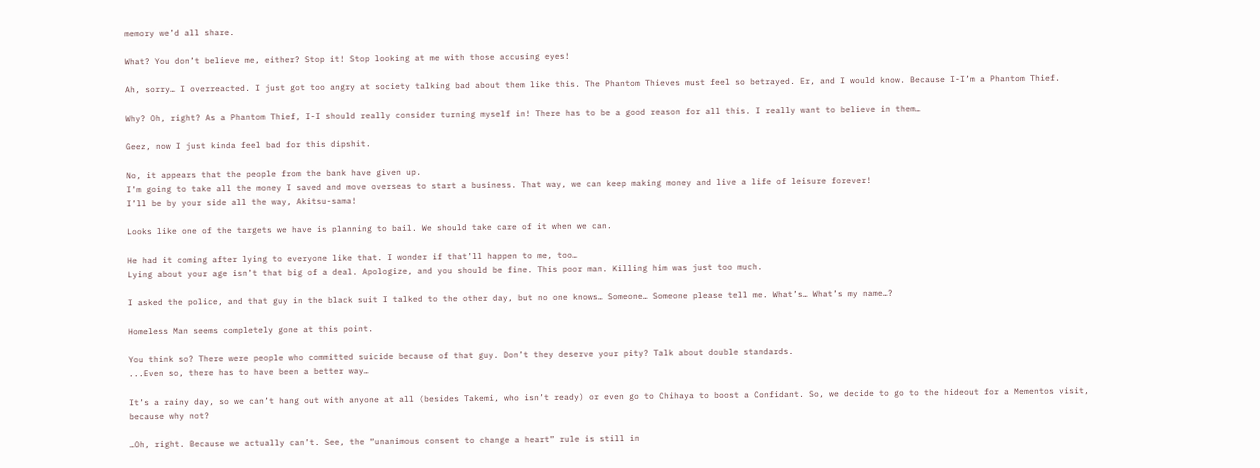memory we’d all share.

What? You don’t believe me, either? Stop it! Stop looking at me with those accusing eyes!

Ah, sorry… I overreacted. I just got too angry at society talking bad about them like this. The Phantom Thieves must feel so betrayed. Er, and I would know. Because I-I’m a Phantom Thief.

Why? Oh, right? As a Phantom Thief, I-I should really consider turning myself in! There has to be a good reason for all this. I really want to believe in them…

Geez, now I just kinda feel bad for this dipshit.

No, it appears that the people from the bank have given up.
I’m going to take all the money I saved and move overseas to start a business. That way, we can keep making money and live a life of leisure forever!
I’ll be by your side all the way, Akitsu-sama!

Looks like one of the targets we have is planning to bail. We should take care of it when we can.

He had it coming after lying to everyone like that. I wonder if that’ll happen to me, too…
Lying about your age isn’t that big of a deal. Apologize, and you should be fine. This poor man. Killing him was just too much.

I asked the police, and that guy in the black suit I talked to the other day, but no one knows… Someone… Someone please tell me. What’s… What’s my name…?

Homeless Man seems completely gone at this point.

You think so? There were people who committed suicide because of that guy. Don’t they deserve your pity? Talk about double standards.
...Even so, there has to have been a better way…

It’s a rainy day, so we can’t hang out with anyone at all (besides Takemi, who isn’t ready) or even go to Chihaya to boost a Confidant. So, we decide to go to the hideout for a Mementos visit, because why not?

…Oh, right. Because we actually can’t. See, the “unanimous consent to change a heart” rule is still in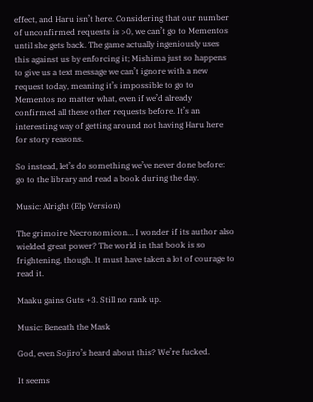effect, and Haru isn’t here. Considering that our number of unconfirmed requests is >0, we can’t go to Mementos until she gets back. The game actually ingeniously uses this against us by enforcing it; Mishima just so happens to give us a text message we can’t ignore with a new request today, meaning it’s impossible to go to Mementos no matter what, even if we’d already confirmed all these other requests before. It’s an interesting way of getting around not having Haru here for story reasons.

So instead, let’s do something we’ve never done before: go to the library and read a book during the day.

Music: Alright (Elp Version)

The grimoire Necronomicon… I wonder if its author also wielded great power? The world in that book is so frightening, though. It must have taken a lot of courage to read it.

Maaku gains Guts +3. Still no rank up.

Music: Beneath the Mask

God, even Sojiro’s heard about this? We’re fucked.

It seems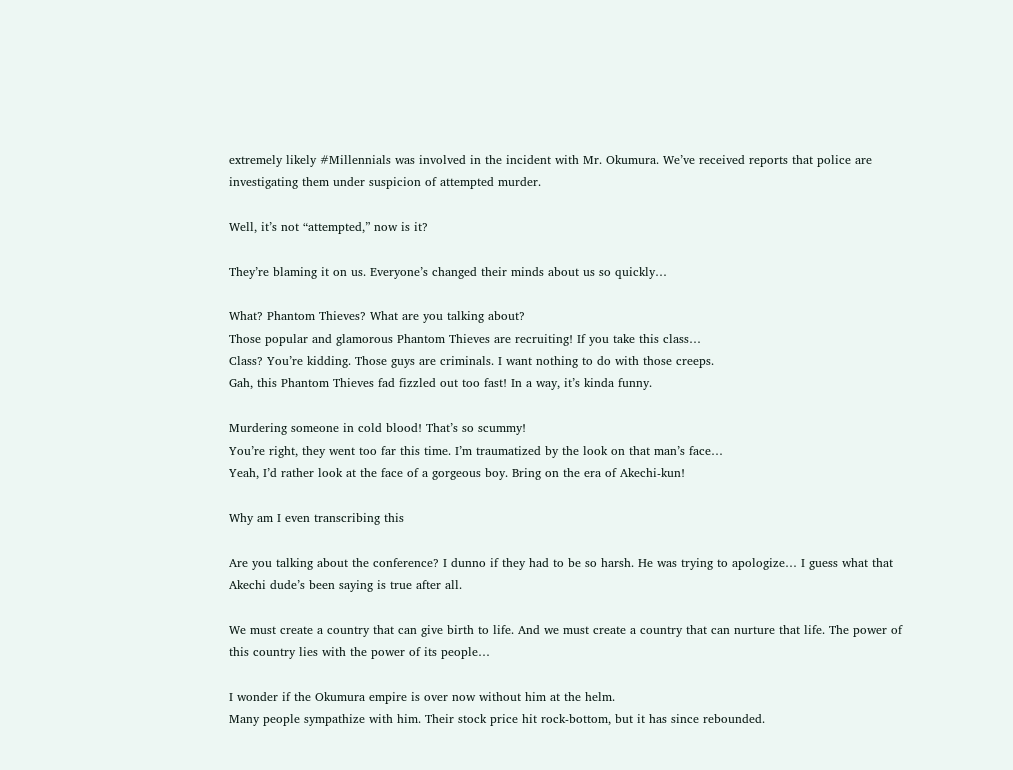extremely likely #Millennials was involved in the incident with Mr. Okumura. We’ve received reports that police are investigating them under suspicion of attempted murder.

Well, it’s not “attempted,” now is it?

They’re blaming it on us. Everyone’s changed their minds about us so quickly…

What? Phantom Thieves? What are you talking about?
Those popular and glamorous Phantom Thieves are recruiting! If you take this class…
Class? You’re kidding. Those guys are criminals. I want nothing to do with those creeps.
Gah, this Phantom Thieves fad fizzled out too fast! In a way, it’s kinda funny.

Murdering someone in cold blood! That’s so scummy!
You’re right, they went too far this time. I’m traumatized by the look on that man’s face…
Yeah, I’d rather look at the face of a gorgeous boy. Bring on the era of Akechi-kun!

Why am I even transcribing this

Are you talking about the conference? I dunno if they had to be so harsh. He was trying to apologize… I guess what that Akechi dude’s been saying is true after all.

We must create a country that can give birth to life. And we must create a country that can nurture that life. The power of this country lies with the power of its people…

I wonder if the Okumura empire is over now without him at the helm.
Many people sympathize with him. Their stock price hit rock-bottom, but it has since rebounded.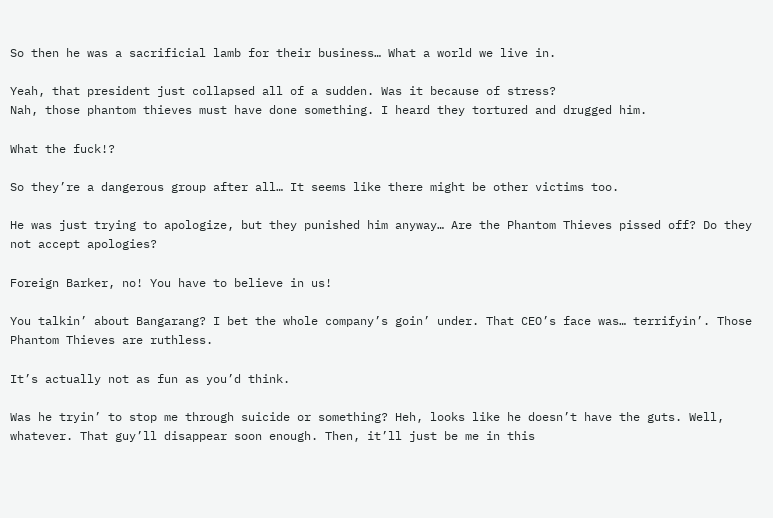So then he was a sacrificial lamb for their business… What a world we live in.

Yeah, that president just collapsed all of a sudden. Was it because of stress?
Nah, those phantom thieves must have done something. I heard they tortured and drugged him.

What the fuck!?

So they’re a dangerous group after all… It seems like there might be other victims too.

He was just trying to apologize, but they punished him anyway… Are the Phantom Thieves pissed off? Do they not accept apologies?

Foreign Barker, no! You have to believe in us!

You talkin’ about Bangarang? I bet the whole company’s goin’ under. That CEO’s face was… terrifyin’. Those Phantom Thieves are ruthless.

It’s actually not as fun as you’d think.

Was he tryin’ to stop me through suicide or something? Heh, looks like he doesn’t have the guts. Well, whatever. That guy’ll disappear soon enough. Then, it’ll just be me in this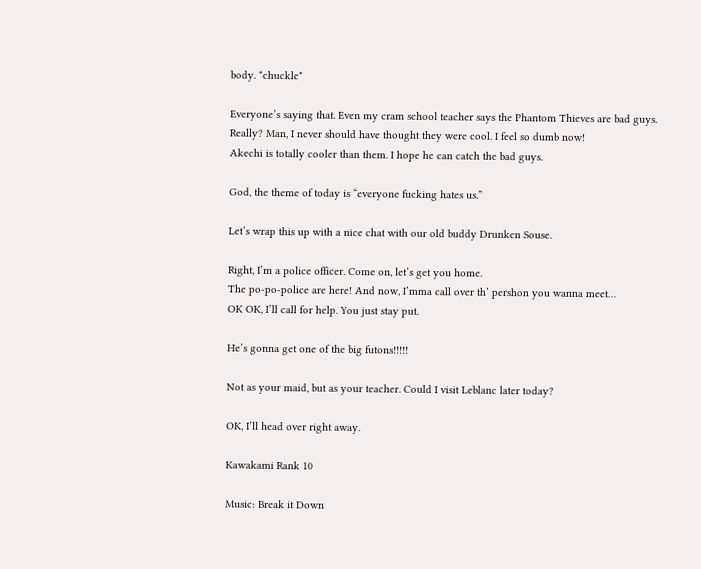body. *chuckle*

Everyone’s saying that. Even my cram school teacher says the Phantom Thieves are bad guys.
Really? Man, I never should have thought they were cool. I feel so dumb now!
Akechi is totally cooler than them. I hope he can catch the bad guys.

God, the theme of today is “everyone fucking hates us.”

Let’s wrap this up with a nice chat with our old buddy Drunken Souse.

Right, I’m a police officer. Come on, let’s get you home.
The po-po-police are here! And now, I’mma call over th’ pershon you wanna meet…
OK OK, I’ll call for help. You just stay put.

He’s gonna get one of the big futons!!!!!

Not as your maid, but as your teacher. Could I visit Leblanc later today?

OK, I’ll head over right away.

Kawakami Rank 10

Music: Break it Down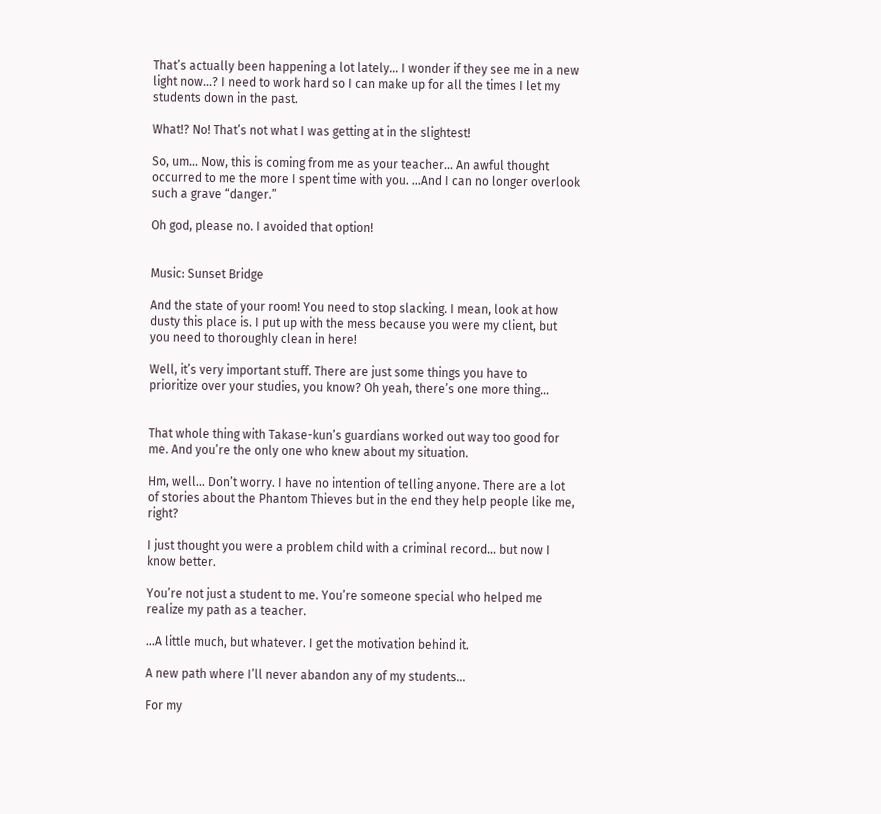That’s actually been happening a lot lately… I wonder if they see me in a new light now…? I need to work hard so I can make up for all the times I let my students down in the past.

What!? No! That’s not what I was getting at in the slightest!

So, um… Now, this is coming from me as your teacher… An awful thought occurred to me the more I spent time with you. ...And I can no longer overlook such a grave “danger.”

Oh god, please no. I avoided that option!


Music: Sunset Bridge

And the state of your room! You need to stop slacking. I mean, look at how dusty this place is. I put up with the mess because you were my client, but you need to thoroughly clean in here!

Well, it’s very important stuff. There are just some things you have to prioritize over your studies, you know? Oh yeah, there’s one more thing…


That whole thing with Takase-kun’s guardians worked out way too good for me. And you’re the only one who knew about my situation.

Hm, well… Don’t worry. I have no intention of telling anyone. There are a lot of stories about the Phantom Thieves but in the end they help people like me, right?

I just thought you were a problem child with a criminal record… but now I know better.

You’re not just a student to me. You’re someone special who helped me realize my path as a teacher.

…A little much, but whatever. I get the motivation behind it.

A new path where I’ll never abandon any of my students…

For my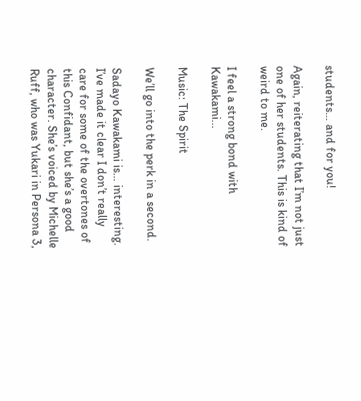students… and for you!

Again, reiterating that I’m not just one of her students. This is kind of weird to me.

I feel a strong bond with Kawakami...

Music: The Spirit

We’ll go into the perk in a second.

Sadayo Kawakami is… interesting. I’ve made it clear I don’t really care for some of the overtones of this Confidant, but she’s a good character. She’s voiced by Michelle Ruff, who was Yukari in Persona 3,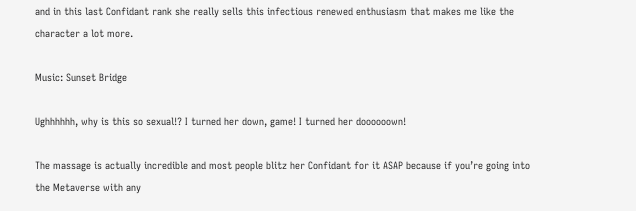and in this last Confidant rank she really sells this infectious renewed enthusiasm that makes me like the character a lot more.

Music: Sunset Bridge

Ughhhhhh, why is this so sexual!? I turned her down, game! I turned her doooooown!

The massage is actually incredible and most people blitz her Confidant for it ASAP because if you’re going into the Metaverse with any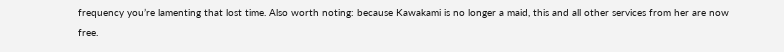frequency you’re lamenting that lost time. Also worth noting: because Kawakami is no longer a maid, this and all other services from her are now free.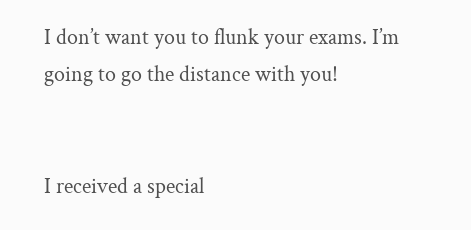I don’t want you to flunk your exams. I’m going to go the distance with you!


I received a special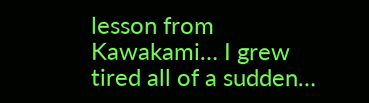lesson from Kawakami… I grew tired all of a sudden…